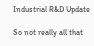Industrial R&D Update

So not really all that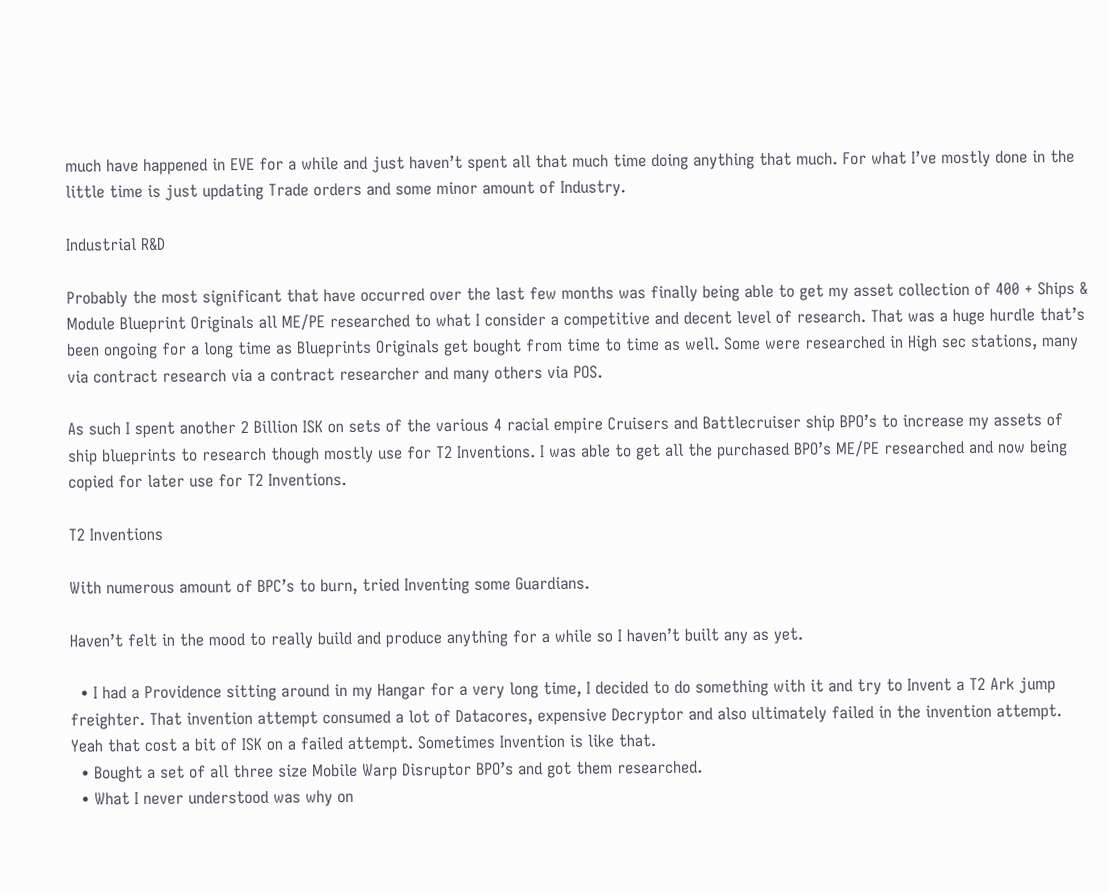much have happened in EVE for a while and just haven’t spent all that much time doing anything that much. For what I’ve mostly done in the little time is just updating Trade orders and some minor amount of Industry.

Industrial R&D

Probably the most significant that have occurred over the last few months was finally being able to get my asset collection of 400 + Ships & Module Blueprint Originals all ME/PE researched to what I consider a competitive and decent level of research. That was a huge hurdle that’s been ongoing for a long time as Blueprints Originals get bought from time to time as well. Some were researched in High sec stations, many via contract research via a contract researcher and many others via POS.

As such I spent another 2 Billion ISK on sets of the various 4 racial empire Cruisers and Battlecruiser ship BPO’s to increase my assets of ship blueprints to research though mostly use for T2 Inventions. I was able to get all the purchased BPO’s ME/PE researched and now being copied for later use for T2 Inventions.

T2 Inventions

With numerous amount of BPC’s to burn, tried Inventing some Guardians.

Haven’t felt in the mood to really build and produce anything for a while so I haven’t built any as yet.

  • I had a Providence sitting around in my Hangar for a very long time, I decided to do something with it and try to Invent a T2 Ark jump freighter. That invention attempt consumed a lot of Datacores, expensive Decryptor and also ultimately failed in the invention attempt. Yeah that cost a bit of ISK on a failed attempt. Sometimes Invention is like that.
  • Bought a set of all three size Mobile Warp Disruptor BPO’s and got them researched.
  • What I never understood was why on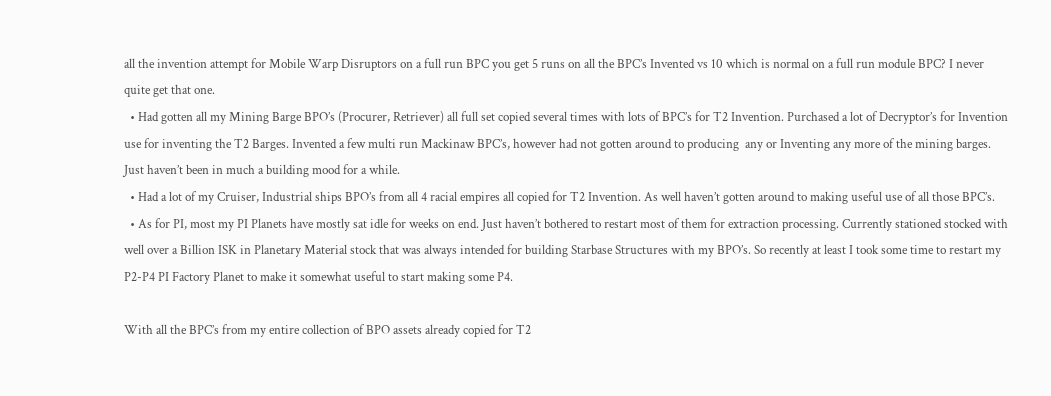all the invention attempt for Mobile Warp Disruptors on a full run BPC you get 5 runs on all the BPC’s Invented vs 10 which is normal on a full run module BPC? I never quite get that one.
  • Had gotten all my Mining Barge BPO’s (Procurer, Retriever) all full set copied several times with lots of BPC’s for T2 Invention. Purchased a lot of Decryptor’s for Invention use for inventing the T2 Barges. Invented a few multi run Mackinaw BPC’s, however had not gotten around to producing  any or Inventing any more of the mining barges. Just haven’t been in much a building mood for a while.
  • Had a lot of my Cruiser, Industrial ships BPO’s from all 4 racial empires all copied for T2 Invention. As well haven’t gotten around to making useful use of all those BPC’s.
  • As for PI, most my PI Planets have mostly sat idle for weeks on end. Just haven’t bothered to restart most of them for extraction processing. Currently stationed stocked with well over a Billion ISK in Planetary Material stock that was always intended for building Starbase Structures with my BPO’s. So recently at least I took some time to restart my P2-P4 PI Factory Planet to make it somewhat useful to start making some P4.

With all the BPC’s from my entire collection of BPO assets already copied for T2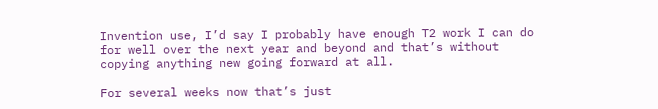Invention use, I’d say I probably have enough T2 work I can do for well over the next year and beyond and that’s without copying anything new going forward at all.

For several weeks now that’s just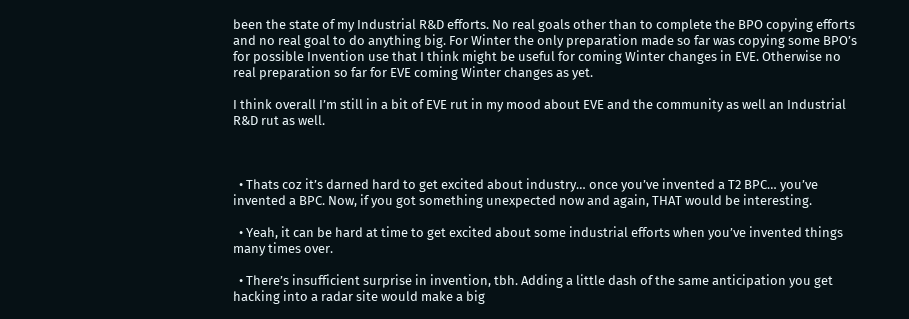been the state of my Industrial R&D efforts. No real goals other than to complete the BPO copying efforts and no real goal to do anything big. For Winter the only preparation made so far was copying some BPO’s for possible Invention use that I think might be useful for coming Winter changes in EVE. Otherwise no real preparation so far for EVE coming Winter changes as yet.

I think overall I’m still in a bit of EVE rut in my mood about EVE and the community as well an Industrial R&D rut as well.



  • Thats coz it’s darned hard to get excited about industry… once you’ve invented a T2 BPC… you’ve invented a BPC. Now, if you got something unexpected now and again, THAT would be interesting.

  • Yeah, it can be hard at time to get excited about some industrial efforts when you’ve invented things many times over.

  • There’s insufficient surprise in invention, tbh. Adding a little dash of the same anticipation you get hacking into a radar site would make a big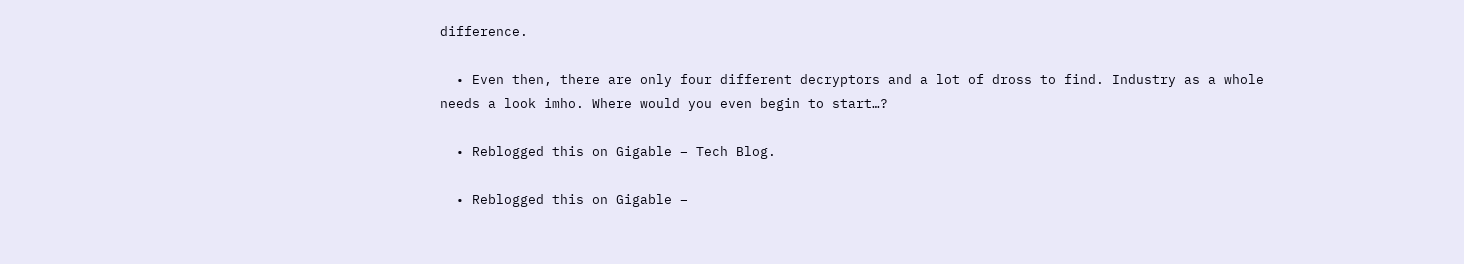difference.

  • Even then, there are only four different decryptors and a lot of dross to find. Industry as a whole needs a look imho. Where would you even begin to start…?

  • Reblogged this on Gigable – Tech Blog.

  • Reblogged this on Gigable –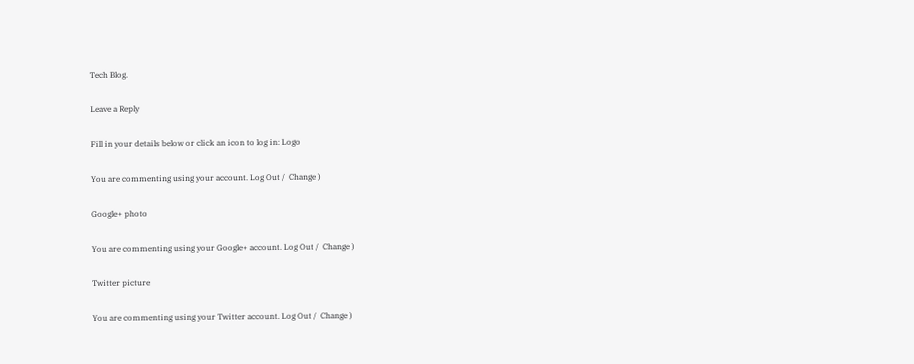Tech Blog.

Leave a Reply

Fill in your details below or click an icon to log in: Logo

You are commenting using your account. Log Out /  Change )

Google+ photo

You are commenting using your Google+ account. Log Out /  Change )

Twitter picture

You are commenting using your Twitter account. Log Out /  Change )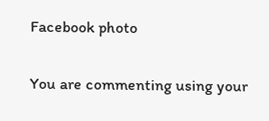Facebook photo

You are commenting using your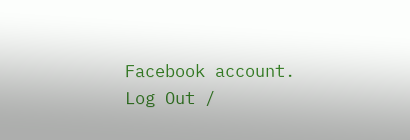Facebook account. Log Out /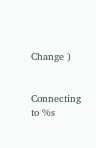Change )


Connecting to %s